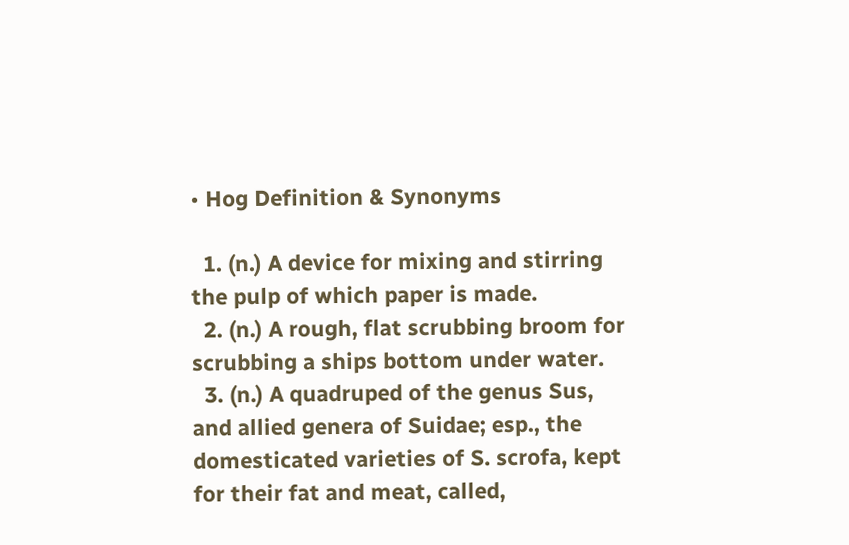• Hog Definition & Synonyms

  1. (n.) A device for mixing and stirring the pulp of which paper is made.
  2. (n.) A rough, flat scrubbing broom for scrubbing a ships bottom under water.
  3. (n.) A quadruped of the genus Sus, and allied genera of Suidae; esp., the domesticated varieties of S. scrofa, kept for their fat and meat, called,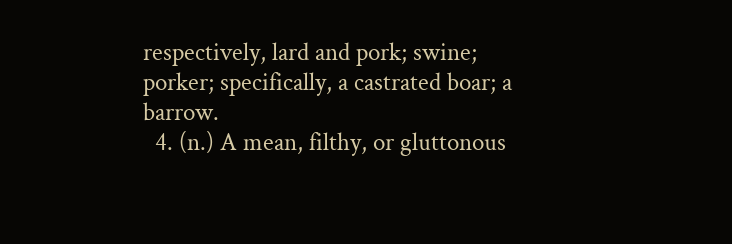respectively, lard and pork; swine; porker; specifically, a castrated boar; a barrow.
  4. (n.) A mean, filthy, or gluttonous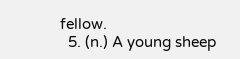fellow.
  5. (n.) A young sheep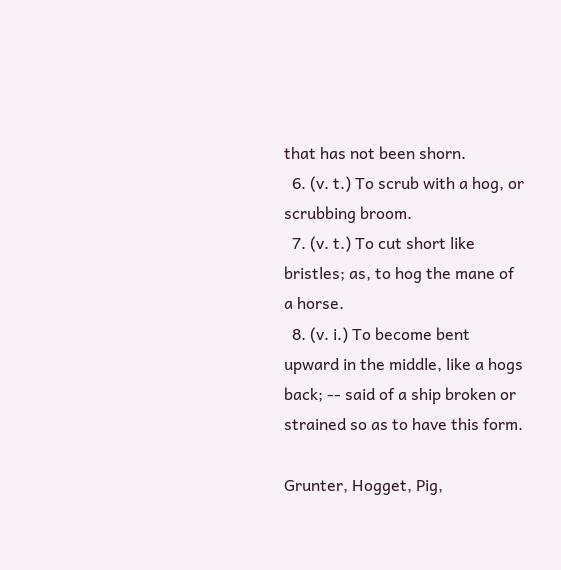that has not been shorn.
  6. (v. t.) To scrub with a hog, or scrubbing broom.
  7. (v. t.) To cut short like bristles; as, to hog the mane of a horse.
  8. (v. i.) To become bent upward in the middle, like a hogs back; -- said of a ship broken or strained so as to have this form.

Grunter, Hogget, Pig,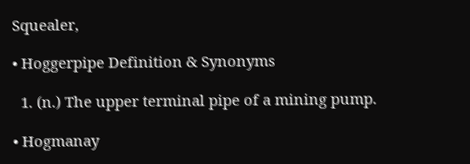Squealer,

• Hoggerpipe Definition & Synonyms

  1. (n.) The upper terminal pipe of a mining pump.

• Hogmanay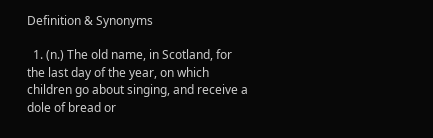Definition & Synonyms

  1. (n.) The old name, in Scotland, for the last day of the year, on which children go about singing, and receive a dole of bread or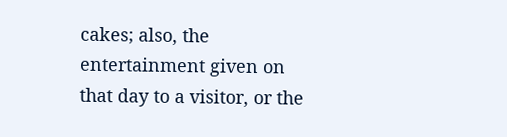cakes; also, the entertainment given on that day to a visitor, or the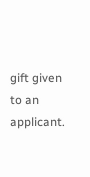gift given to an applicant.